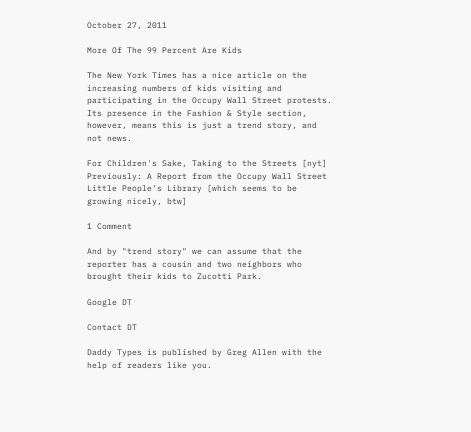October 27, 2011

More Of The 99 Percent Are Kids

The New York Times has a nice article on the increasing numbers of kids visiting and participating in the Occupy Wall Street protests. Its presence in the Fashion & Style section, however, means this is just a trend story, and not news.

For Children's Sake, Taking to the Streets [nyt]
Previously: A Report from the Occupy Wall Street Little People's Library [which seems to be growing nicely, btw]

1 Comment

And by "trend story" we can assume that the reporter has a cousin and two neighbors who brought their kids to Zucotti Park.

Google DT

Contact DT

Daddy Types is published by Greg Allen with the help of readers like you.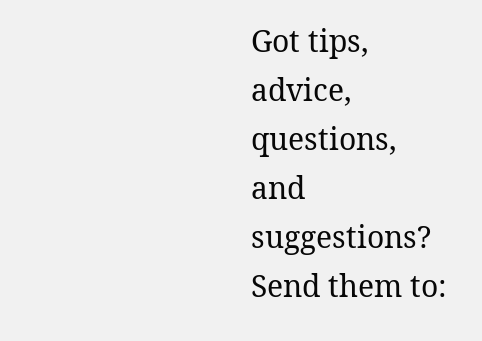Got tips, advice, questions, and suggestions? Send them to: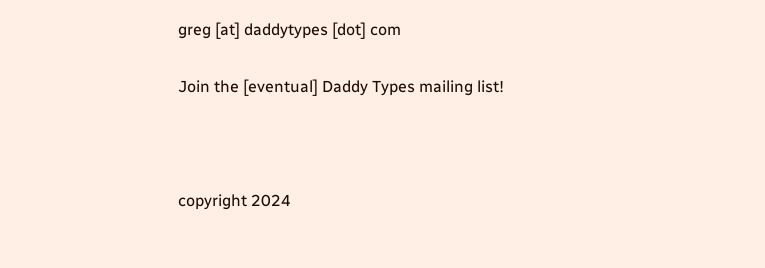greg [at] daddytypes [dot] com

Join the [eventual] Daddy Types mailing list!



copyright 2024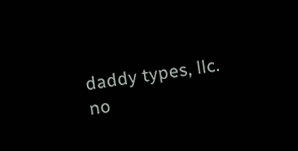daddy types, llc.
no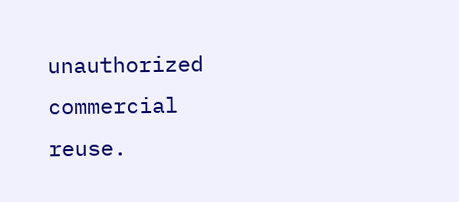unauthorized commercial reuse.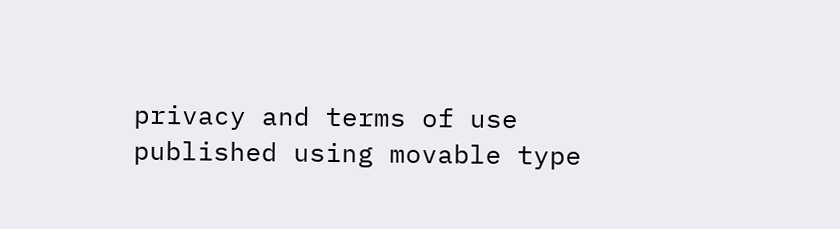privacy and terms of use
published using movable type